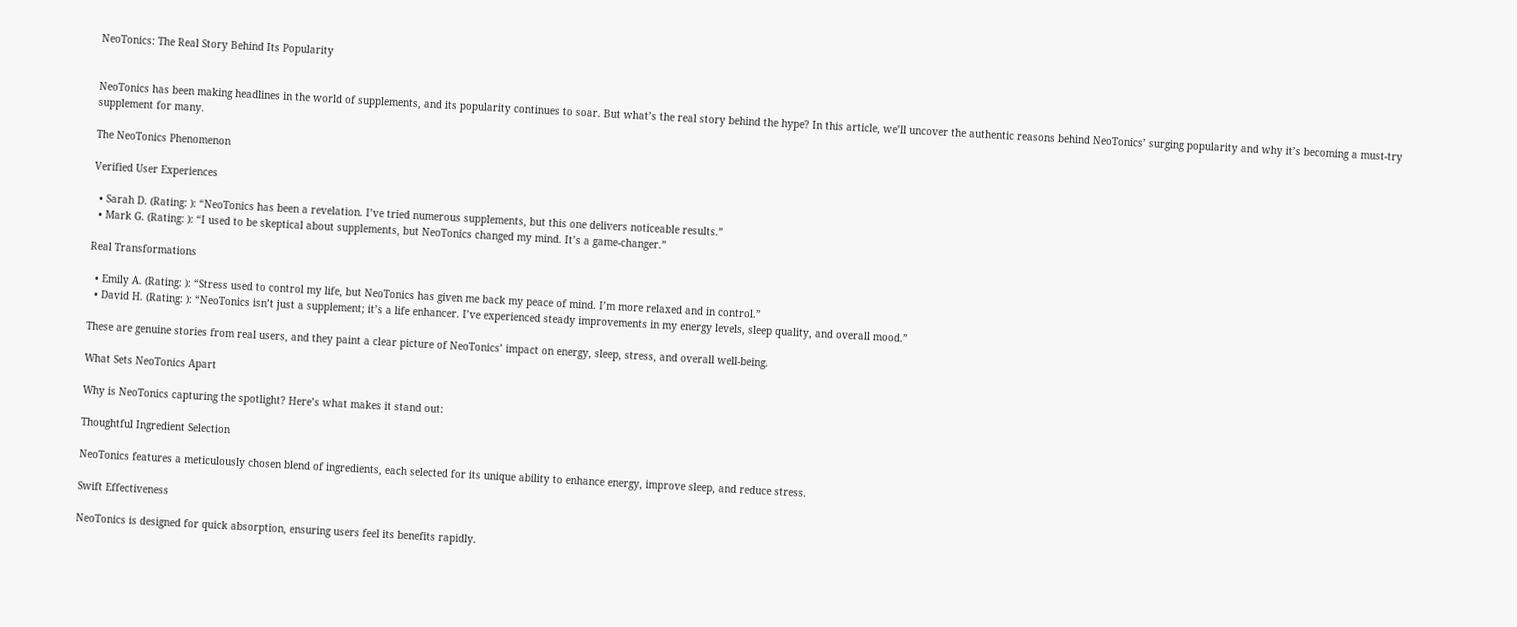NeoTonics: The Real Story Behind Its Popularity


NeoTonics has been making headlines in the world of supplements, and its popularity continues to soar. But what’s the real story behind the hype? In this article, we’ll uncover the authentic reasons behind NeoTonics’ surging popularity and why it’s becoming a must-try supplement for many.

The NeoTonics Phenomenon

Verified User Experiences

  • Sarah D. (Rating: ): “NeoTonics has been a revelation. I’ve tried numerous supplements, but this one delivers noticeable results.”
  • Mark G. (Rating: ): “I used to be skeptical about supplements, but NeoTonics changed my mind. It’s a game-changer.”

Real Transformations

  • Emily A. (Rating: ): “Stress used to control my life, but NeoTonics has given me back my peace of mind. I’m more relaxed and in control.”
  • David H. (Rating: ): “NeoTonics isn’t just a supplement; it’s a life enhancer. I’ve experienced steady improvements in my energy levels, sleep quality, and overall mood.”

These are genuine stories from real users, and they paint a clear picture of NeoTonics’ impact on energy, sleep, stress, and overall well-being.

What Sets NeoTonics Apart

Why is NeoTonics capturing the spotlight? Here’s what makes it stand out:

Thoughtful Ingredient Selection

NeoTonics features a meticulously chosen blend of ingredients, each selected for its unique ability to enhance energy, improve sleep, and reduce stress.

Swift Effectiveness

NeoTonics is designed for quick absorption, ensuring users feel its benefits rapidly.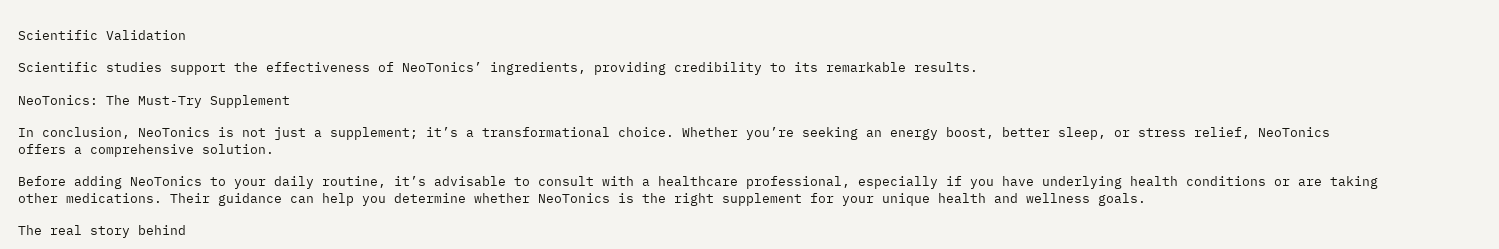Scientific Validation

Scientific studies support the effectiveness of NeoTonics’ ingredients, providing credibility to its remarkable results.

NeoTonics: The Must-Try Supplement

In conclusion, NeoTonics is not just a supplement; it’s a transformational choice. Whether you’re seeking an energy boost, better sleep, or stress relief, NeoTonics offers a comprehensive solution.

Before adding NeoTonics to your daily routine, it’s advisable to consult with a healthcare professional, especially if you have underlying health conditions or are taking other medications. Their guidance can help you determine whether NeoTonics is the right supplement for your unique health and wellness goals.

The real story behind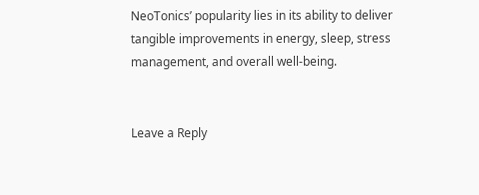NeoTonics’ popularity lies in its ability to deliver tangible improvements in energy, sleep, stress management, and overall well-being.


Leave a Reply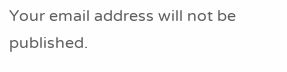Your email address will not be published.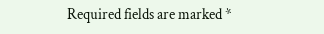Required fields are marked *